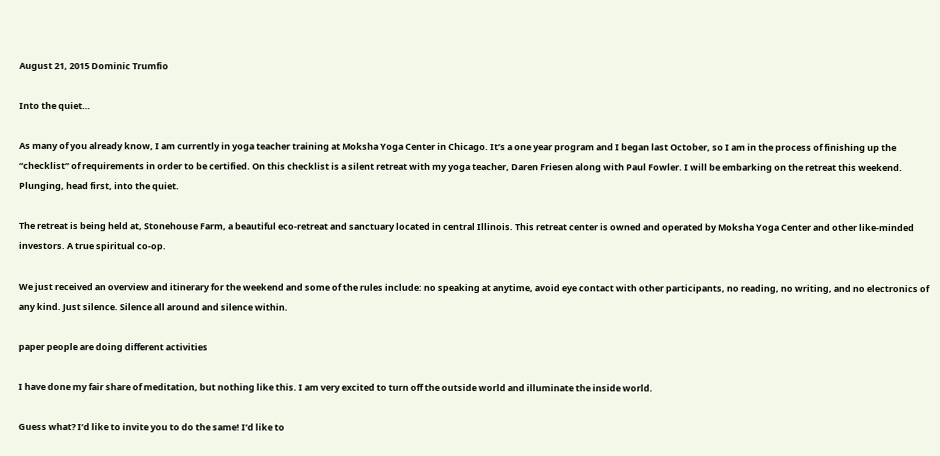August 21, 2015 Dominic Trumfio

Into the quiet…

As many of you already know, I am currently in yoga teacher training at Moksha Yoga Center in Chicago. It’s a one year program and I began last October, so I am in the process of finishing up the “checklist” of requirements in order to be certified. On this checklist is a silent retreat with my yoga teacher, Daren Friesen along with Paul Fowler. I will be embarking on the retreat this weekend. Plunging, head first, into the quiet.

The retreat is being held at, Stonehouse Farm, a beautiful eco-retreat and sanctuary located in central Illinois. This retreat center is owned and operated by Moksha Yoga Center and other like-minded investors. A true spiritual co-op.

We just received an overview and itinerary for the weekend and some of the rules include: no speaking at anytime, avoid eye contact with other participants, no reading, no writing, and no electronics of any kind. Just silence. Silence all around and silence within.

paper people are doing different activities

I have done my fair share of meditation, but nothing like this. I am very excited to turn off the outside world and illuminate the inside world.

Guess what? I’d like to invite you to do the same! I’d like to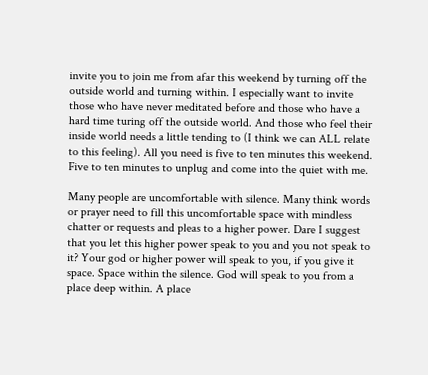invite you to join me from afar this weekend by turning off the outside world and turning within. I especially want to invite those who have never meditated before and those who have a hard time turing off the outside world. And those who feel their inside world needs a little tending to (I think we can ALL relate to this feeling). All you need is five to ten minutes this weekend. Five to ten minutes to unplug and come into the quiet with me.

Many people are uncomfortable with silence. Many think words or prayer need to fill this uncomfortable space with mindless chatter or requests and pleas to a higher power. Dare I suggest that you let this higher power speak to you and you not speak to it? Your god or higher power will speak to you, if you give it space. Space within the silence. God will speak to you from a place deep within. A place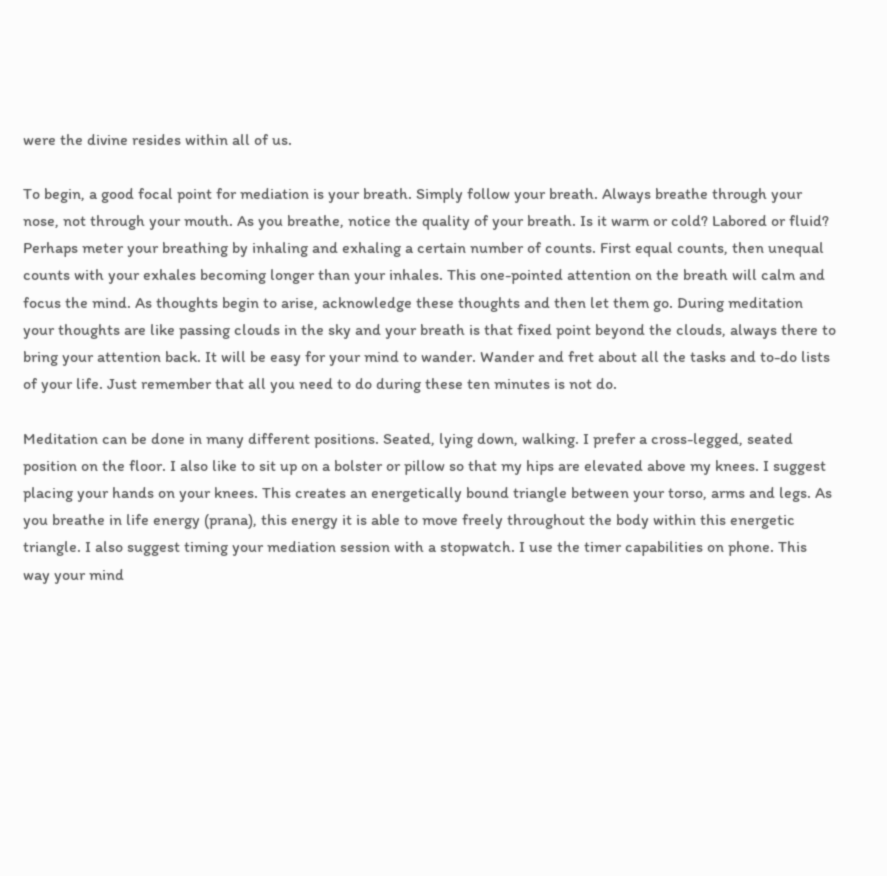were the divine resides within all of us.

To begin, a good focal point for mediation is your breath. Simply follow your breath. Always breathe through your nose, not through your mouth. As you breathe, notice the quality of your breath. Is it warm or cold? Labored or fluid? Perhaps meter your breathing by inhaling and exhaling a certain number of counts. First equal counts, then unequal counts with your exhales becoming longer than your inhales. This one-pointed attention on the breath will calm and focus the mind. As thoughts begin to arise, acknowledge these thoughts and then let them go. During meditation your thoughts are like passing clouds in the sky and your breath is that fixed point beyond the clouds, always there to bring your attention back. It will be easy for your mind to wander. Wander and fret about all the tasks and to-do lists of your life. Just remember that all you need to do during these ten minutes is not do.

Meditation can be done in many different positions. Seated, lying down, walking. I prefer a cross-legged, seated position on the floor. I also like to sit up on a bolster or pillow so that my hips are elevated above my knees. I suggest placing your hands on your knees. This creates an energetically bound triangle between your torso, arms and legs. As you breathe in life energy (prana), this energy it is able to move freely throughout the body within this energetic triangle. I also suggest timing your mediation session with a stopwatch. I use the timer capabilities on phone. This way your mind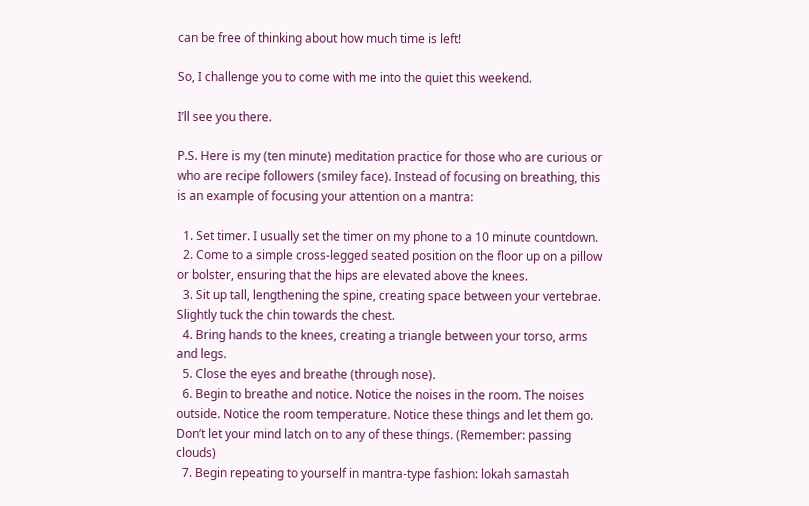can be free of thinking about how much time is left!

So, I challenge you to come with me into the quiet this weekend.

I’ll see you there.

P.S. Here is my (ten minute) meditation practice for those who are curious or who are recipe followers (smiley face). Instead of focusing on breathing, this is an example of focusing your attention on a mantra:

  1. Set timer. I usually set the timer on my phone to a 10 minute countdown.
  2. Come to a simple cross-legged seated position on the floor up on a pillow or bolster, ensuring that the hips are elevated above the knees.
  3. Sit up tall, lengthening the spine, creating space between your vertebrae. Slightly tuck the chin towards the chest.
  4. Bring hands to the knees, creating a triangle between your torso, arms and legs.
  5. Close the eyes and breathe (through nose).
  6. Begin to breathe and notice. Notice the noises in the room. The noises outside. Notice the room temperature. Notice these things and let them go. Don’t let your mind latch on to any of these things. (Remember: passing clouds)
  7. Begin repeating to yourself in mantra-type fashion: lokah samastah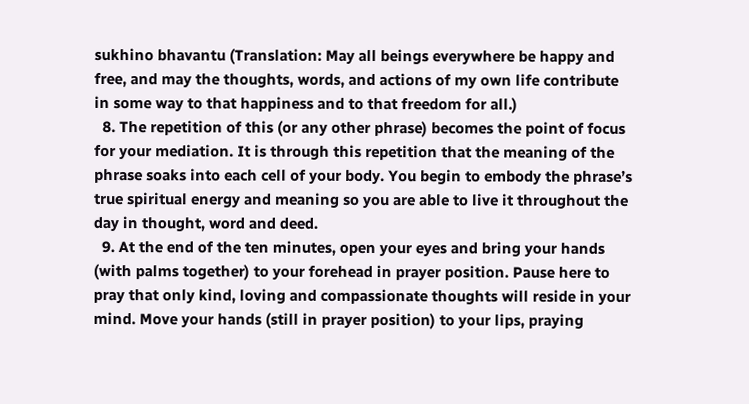sukhino bhavantu (Translation: May all beings everywhere be happy and free, and may the thoughts, words, and actions of my own life contribute in some way to that happiness and to that freedom for all.)
  8. The repetition of this (or any other phrase) becomes the point of focus for your mediation. It is through this repetition that the meaning of the phrase soaks into each cell of your body. You begin to embody the phrase’s true spiritual energy and meaning so you are able to live it throughout the day in thought, word and deed.
  9. At the end of the ten minutes, open your eyes and bring your hands (with palms together) to your forehead in prayer position. Pause here to pray that only kind, loving and compassionate thoughts will reside in your mind. Move your hands (still in prayer position) to your lips, praying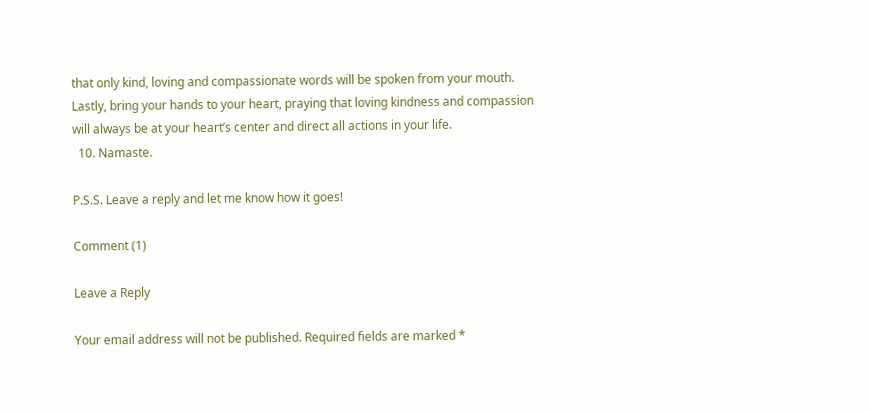that only kind, loving and compassionate words will be spoken from your mouth. Lastly, bring your hands to your heart, praying that loving kindness and compassion will always be at your heart’s center and direct all actions in your life.
  10. Namaste.

P.S.S. Leave a reply and let me know how it goes!

Comment (1)

Leave a Reply

Your email address will not be published. Required fields are marked *